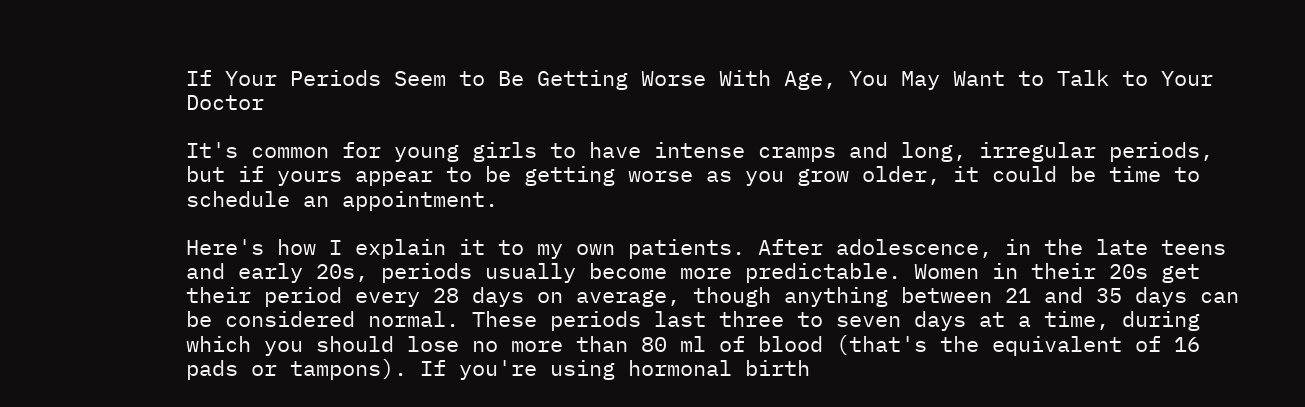If Your Periods Seem to Be Getting Worse With Age, You May Want to Talk to Your Doctor

It's common for young girls to have intense cramps and long, irregular periods, but if yours appear to be getting worse as you grow older, it could be time to schedule an appointment.

Here's how I explain it to my own patients. After adolescence, in the late teens and early 20s, periods usually become more predictable. Women in their 20s get their period every 28 days on average, though anything between 21 and 35 days can be considered normal. These periods last three to seven days at a time, during which you should lose no more than 80 ml of blood (that's the equivalent of 16 pads or tampons). If you're using hormonal birth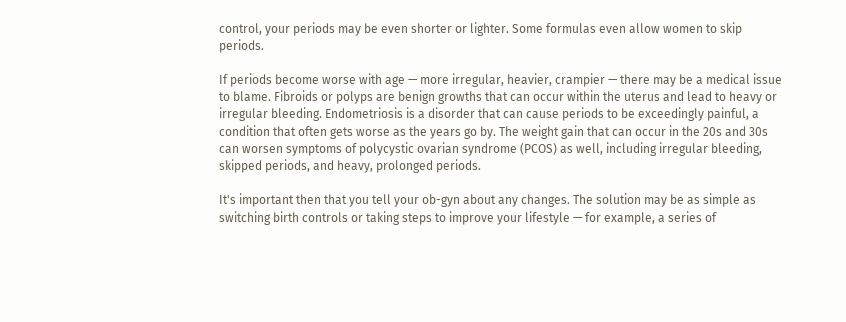control, your periods may be even shorter or lighter. Some formulas even allow women to skip periods.

If periods become worse with age — more irregular, heavier, crampier — there may be a medical issue to blame. Fibroids or polyps are benign growths that can occur within the uterus and lead to heavy or irregular bleeding. Endometriosis is a disorder that can cause periods to be exceedingly painful, a condition that often gets worse as the years go by. The weight gain that can occur in the 20s and 30s can worsen symptoms of polycystic ovarian syndrome (PCOS) as well, including irregular bleeding, skipped periods, and heavy, prolonged periods.

It's important then that you tell your ob-gyn about any changes. The solution may be as simple as switching birth controls or taking steps to improve your lifestyle — for example, a series of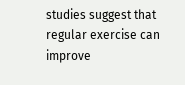studies suggest that regular exercise can improve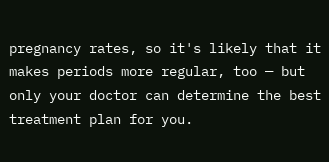pregnancy rates, so it's likely that it makes periods more regular, too — but only your doctor can determine the best treatment plan for you.